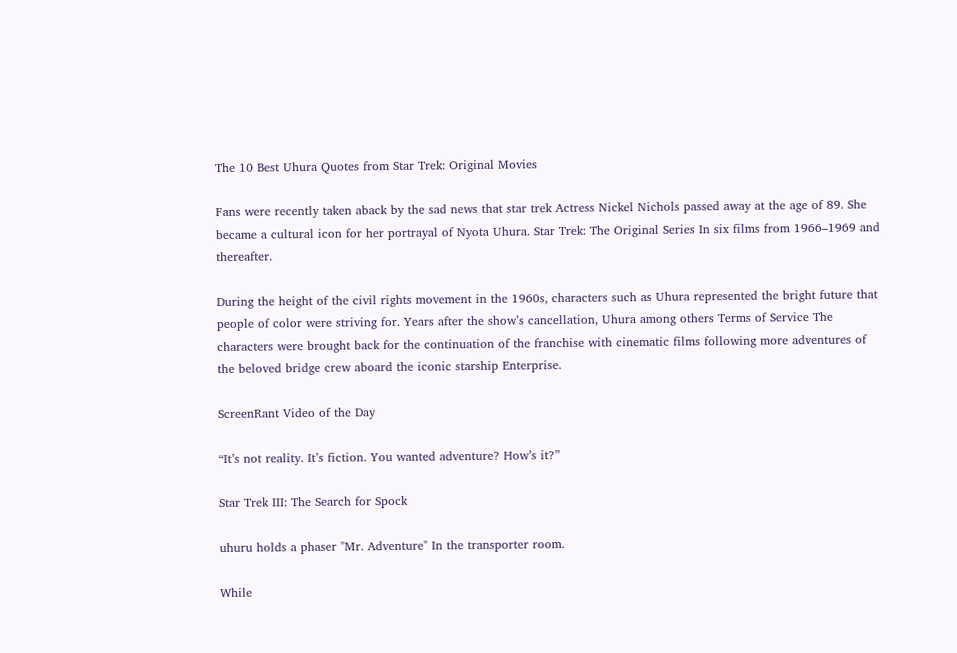The 10 Best Uhura Quotes from Star Trek: Original Movies

Fans were recently taken aback by the sad news that star trek Actress Nickel Nichols passed away at the age of 89. She became a cultural icon for her portrayal of Nyota Uhura. Star Trek: The Original Series In six films from 1966–1969 and thereafter.

During the height of the civil rights movement in the 1960s, characters such as Uhura represented the bright future that people of color were striving for. Years after the show’s cancellation, Uhura among others Terms of Service The characters were brought back for the continuation of the franchise with cinematic films following more adventures of the beloved bridge crew aboard the iconic starship Enterprise.

ScreenRant Video of the Day

“It’s not reality. It’s fiction. You wanted adventure? How’s it?”

Star Trek III: The Search for Spock

uhuru holds a phaser "Mr. Adventure" In the transporter room.

While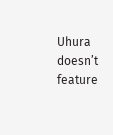Uhura doesn’t feature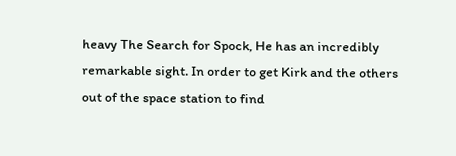heavy The Search for Spock, He has an incredibly remarkable sight. In order to get Kirk and the others out of the space station to find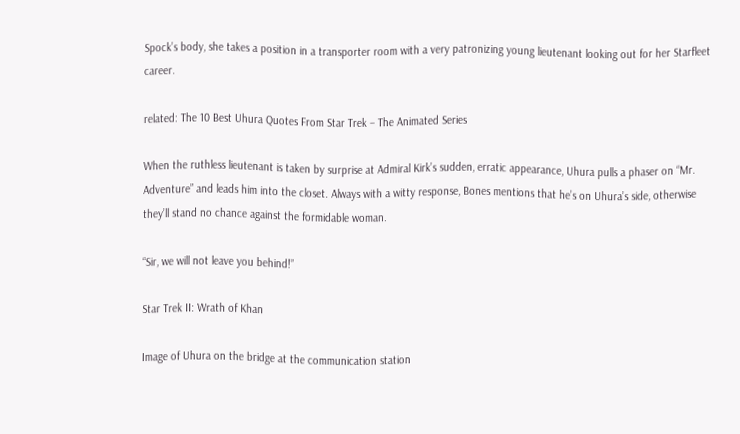Spock’s body, she takes a position in a transporter room with a very patronizing young lieutenant looking out for her Starfleet career.

related: The 10 Best Uhura Quotes From Star Trek – The Animated Series

When the ruthless lieutenant is taken by surprise at Admiral Kirk’s sudden, erratic appearance, Uhura pulls a phaser on “Mr. Adventure” and leads him into the closet. Always with a witty response, Bones mentions that he’s on Uhura’s side, otherwise they’ll stand no chance against the formidable woman.

“Sir, we will not leave you behind!”

Star Trek II: Wrath of Khan

Image of Uhura on the bridge at the communication station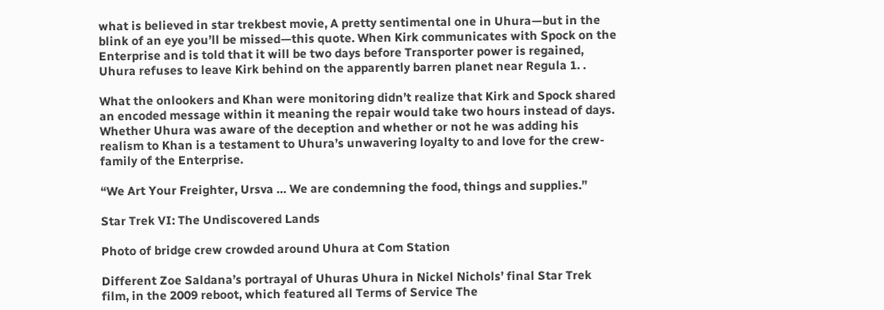what is believed in star trekbest movie, A pretty sentimental one in Uhura—but in the blink of an eye you’ll be missed—this quote. When Kirk communicates with Spock on the Enterprise and is told that it will be two days before Transporter power is regained, Uhura refuses to leave Kirk behind on the apparently barren planet near Regula 1. .

What the onlookers and Khan were monitoring didn’t realize that Kirk and Spock shared an encoded message within it meaning the repair would take two hours instead of days. Whether Uhura was aware of the deception and whether or not he was adding his realism to Khan is a testament to Uhura’s unwavering loyalty to and love for the crew-family of the Enterprise.

“We Art Your Freighter, Ursva … We are condemning the food, things and supplies.”

Star Trek VI: The Undiscovered Lands

Photo of bridge crew crowded around Uhura at Com Station

Different Zoe Saldana’s portrayal of Uhuras Uhura in Nickel Nichols’ final Star Trek film, in the 2009 reboot, which featured all Terms of Service The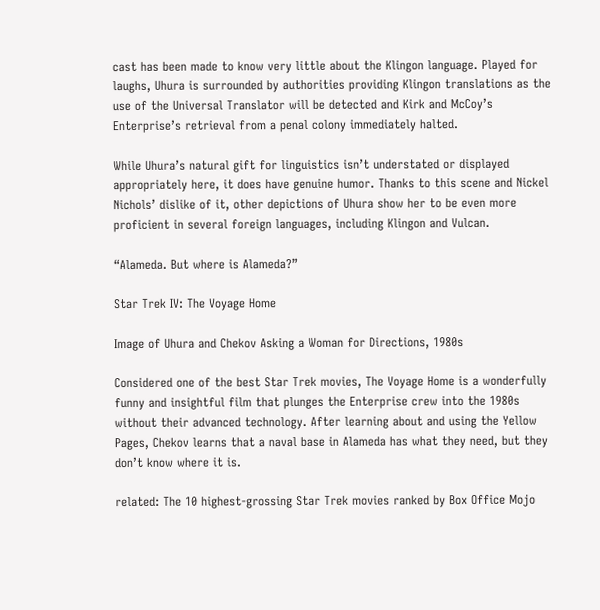cast has been made to know very little about the Klingon language. Played for laughs, Uhura is surrounded by authorities providing Klingon translations as the use of the Universal Translator will be detected and Kirk and McCoy’s Enterprise’s retrieval from a penal colony immediately halted.

While Uhura’s natural gift for linguistics isn’t understated or displayed appropriately here, it does have genuine humor. Thanks to this scene and Nickel Nichols’ dislike of it, other depictions of Uhura show her to be even more proficient in several foreign languages, including Klingon and Vulcan.

“Alameda. But where is Alameda?”

Star Trek IV: The Voyage Home

Image of Uhura and Chekov Asking a Woman for Directions, 1980s

Considered one of the best Star Trek movies, The Voyage Home is a wonderfully funny and insightful film that plunges the Enterprise crew into the 1980s without their advanced technology. After learning about and using the Yellow Pages, Chekov learns that a naval base in Alameda has what they need, but they don’t know where it is.

related: The 10 highest-grossing Star Trek movies ranked by Box Office Mojo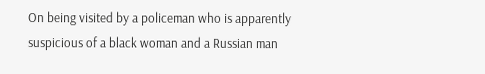On being visited by a policeman who is apparently suspicious of a black woman and a Russian man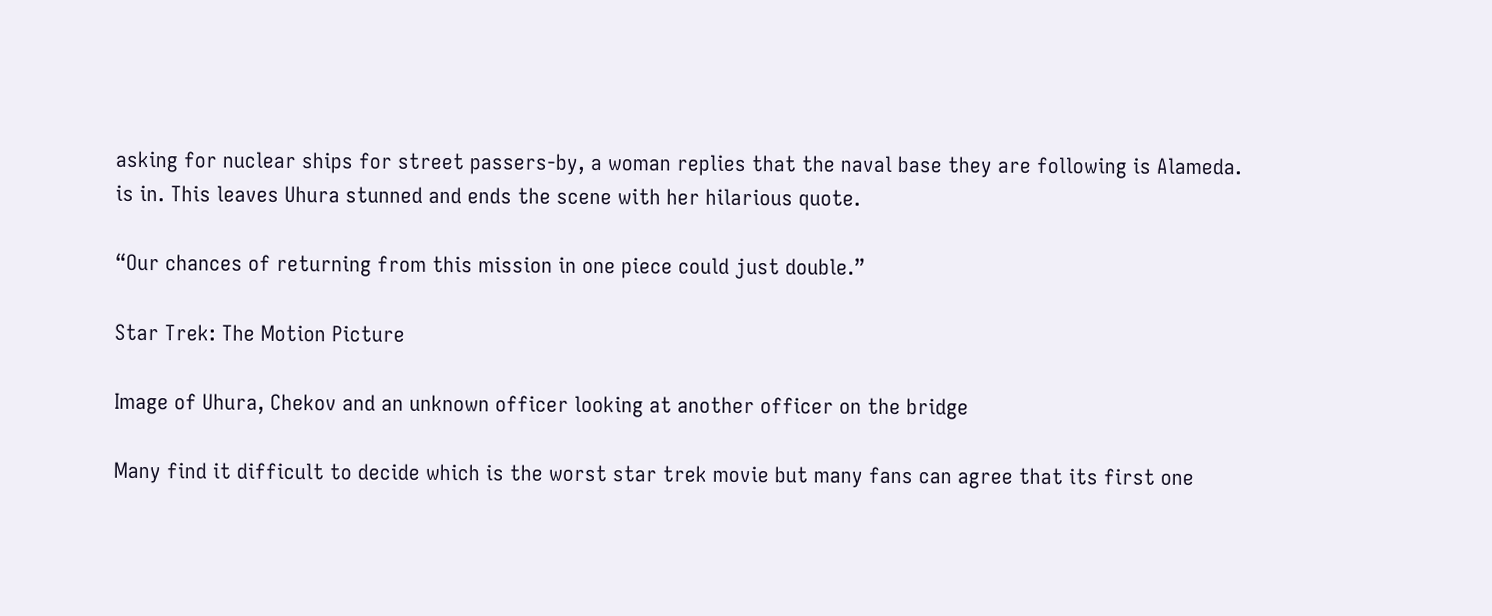asking for nuclear ships for street passers-by, a woman replies that the naval base they are following is Alameda. is in. This leaves Uhura stunned and ends the scene with her hilarious quote.

“Our chances of returning from this mission in one piece could just double.”

Star Trek: The Motion Picture

Image of Uhura, Chekov and an unknown officer looking at another officer on the bridge

Many find it difficult to decide which is the worst star trek movie but many fans can agree that its first one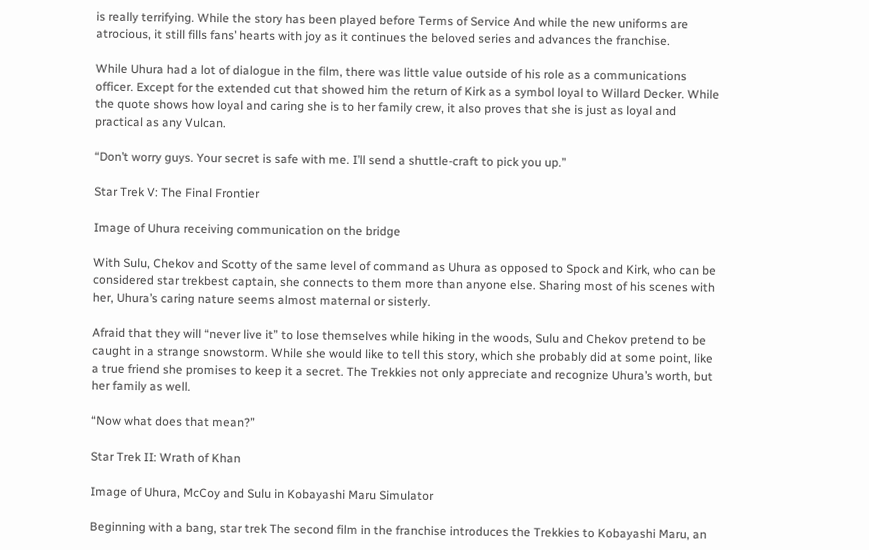is really terrifying. While the story has been played before Terms of Service And while the new uniforms are atrocious, it still fills fans’ hearts with joy as it continues the beloved series and advances the franchise.

While Uhura had a lot of dialogue in the film, there was little value outside of his role as a communications officer. Except for the extended cut that showed him the return of Kirk as a symbol loyal to Willard Decker. While the quote shows how loyal and caring she is to her family crew, it also proves that she is just as loyal and practical as any Vulcan.

“Don’t worry guys. Your secret is safe with me. I’ll send a shuttle-craft to pick you up.”

Star Trek V: The Final Frontier

Image of Uhura receiving communication on the bridge

With Sulu, Chekov and Scotty of the same level of command as Uhura as opposed to Spock and Kirk, who can be considered star trekbest captain, she connects to them more than anyone else. Sharing most of his scenes with her, Uhura’s caring nature seems almost maternal or sisterly.

Afraid that they will “never live it” to lose themselves while hiking in the woods, Sulu and Chekov pretend to be caught in a strange snowstorm. While she would like to tell this story, which she probably did at some point, like a true friend she promises to keep it a secret. The Trekkies not only appreciate and recognize Uhura’s worth, but her family as well.

“Now what does that mean?”

Star Trek II: Wrath of Khan

Image of Uhura, McCoy and Sulu in Kobayashi Maru Simulator

Beginning with a bang, star trek The second film in the franchise introduces the Trekkies to Kobayashi Maru, an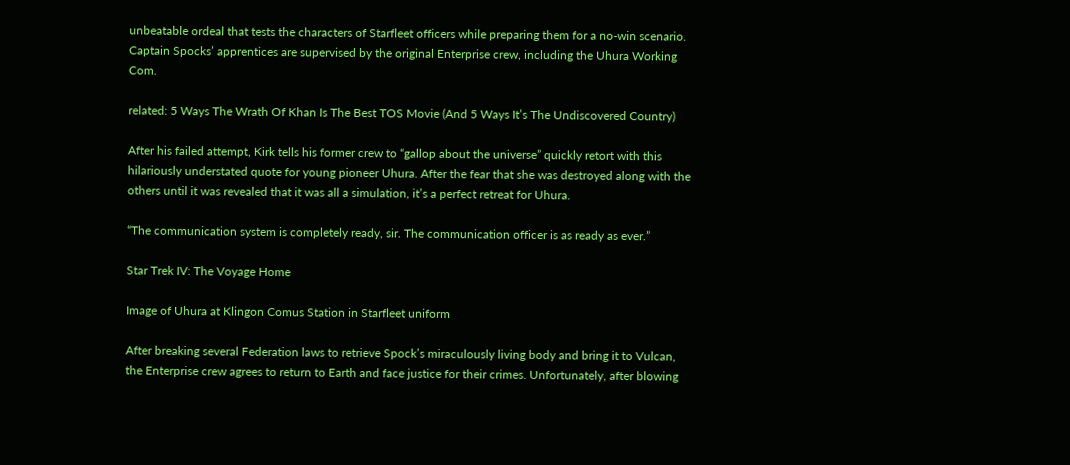unbeatable ordeal that tests the characters of Starfleet officers while preparing them for a no-win scenario. Captain Spocks’ apprentices are supervised by the original Enterprise crew, including the Uhura Working Com.

related: 5 Ways The Wrath Of Khan Is The Best TOS Movie (And 5 Ways It’s The Undiscovered Country)

After his failed attempt, Kirk tells his former crew to “gallop about the universe” quickly retort with this hilariously understated quote for young pioneer Uhura. After the fear that she was destroyed along with the others until it was revealed that it was all a simulation, it’s a perfect retreat for Uhura.

“The communication system is completely ready, sir. The communication officer is as ready as ever.”

Star Trek IV: The Voyage Home

Image of Uhura at Klingon Comus Station in Starfleet uniform

After breaking several Federation laws to retrieve Spock’s miraculously living body and bring it to Vulcan, the Enterprise crew agrees to return to Earth and face justice for their crimes. Unfortunately, after blowing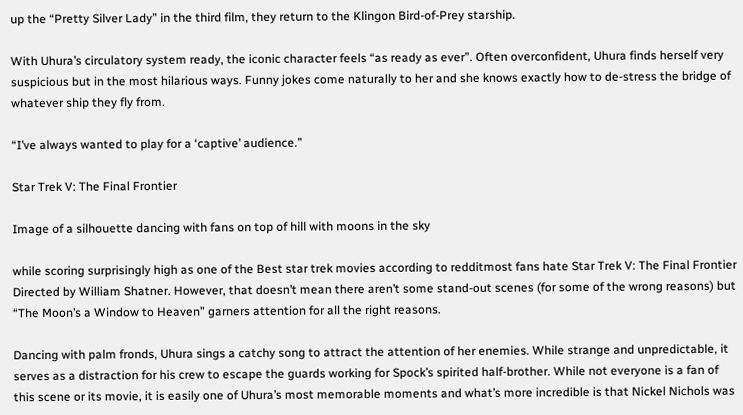up the “Pretty Silver Lady” in the third film, they return to the Klingon Bird-of-Prey starship.

With Uhura’s circulatory system ready, the iconic character feels “as ready as ever”. Often overconfident, Uhura finds herself very suspicious but in the most hilarious ways. Funny jokes come naturally to her and she knows exactly how to de-stress the bridge of whatever ship they fly from.

“I’ve always wanted to play for a ‘captive’ audience.”

Star Trek V: The Final Frontier

Image of a silhouette dancing with fans on top of hill with moons in the sky

while scoring surprisingly high as one of the Best star trek movies according to redditmost fans hate Star Trek V: The Final Frontier Directed by William Shatner. However, that doesn’t mean there aren’t some stand-out scenes (for some of the wrong reasons) but “The Moon’s a Window to Heaven” garners attention for all the right reasons.

Dancing with palm fronds, Uhura sings a catchy song to attract the attention of her enemies. While strange and unpredictable, it serves as a distraction for his crew to escape the guards working for Spock’s spirited half-brother. While not everyone is a fan of this scene or its movie, it is easily one of Uhura’s most memorable moments and what’s more incredible is that Nickel Nichols was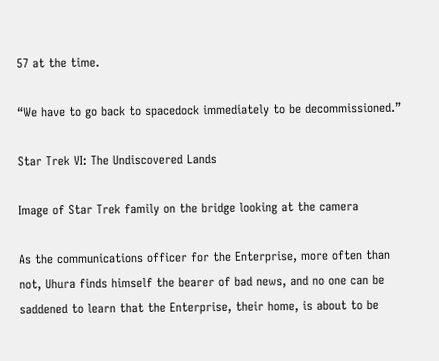57 at the time.

“We have to go back to spacedock immediately to be decommissioned.”

Star Trek VI: The Undiscovered Lands

Image of Star Trek family on the bridge looking at the camera

As the communications officer for the Enterprise, more often than not, Uhura finds himself the bearer of bad news, and no one can be saddened to learn that the Enterprise, their home, is about to be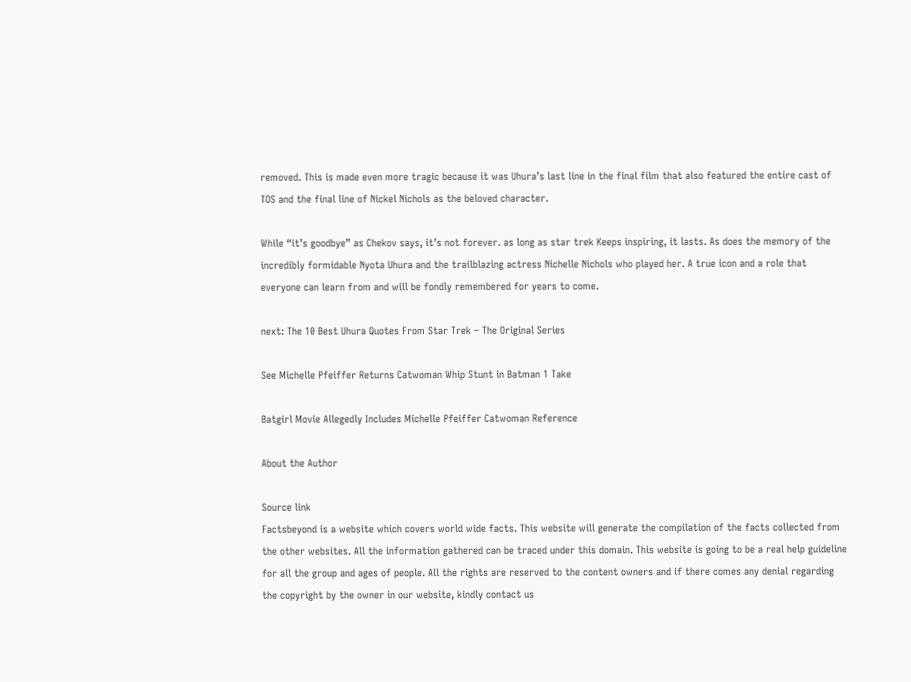removed. This is made even more tragic because it was Uhura’s last line in the final film that also featured the entire cast of TOS and the final line of Nickel Nichols as the beloved character.

While “it’s goodbye” as Chekov says, it’s not forever. as long as star trek Keeps inspiring, it lasts. As does the memory of the incredibly formidable Nyota Uhura and the trailblazing actress Nichelle Nichols who played her. A true icon and a role that everyone can learn from and will be fondly remembered for years to come.

next: The 10 Best Uhura Quotes From Star Trek – The Original Series

See Michelle Pfeiffer Returns Catwoman Whip Stunt in Batman 1 Take

Batgirl Movie Allegedly Includes Michelle Pfeiffer Catwoman Reference

About the Author

Source link
Factsbeyond is a website which covers world wide facts. This website will generate the compilation of the facts collected from the other websites. All the information gathered can be traced under this domain. This website is going to be a real help guideline for all the group and ages of people. All the rights are reserved to the content owners and if there comes any denial regarding the copyright by the owner in our website, kindly contact us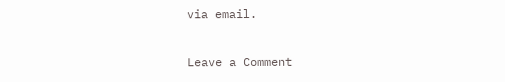via email.

Leave a Comment